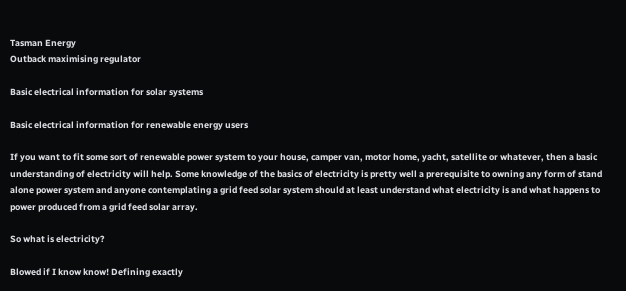Tasman Energy
Outback maximising regulator

Basic electrical information for solar systems

Basic electrical information for renewable energy users

If you want to fit some sort of renewable power system to your house, camper van, motor home, yacht, satellite or whatever, then a basic understanding of electricity will help. Some knowledge of the basics of electricity is pretty well a prerequisite to owning any form of stand alone power system and anyone contemplating a grid feed solar system should at least understand what electricity is and what happens to power produced from a grid feed solar array.

So what is electricity?

Blowed if I know know! Defining exactly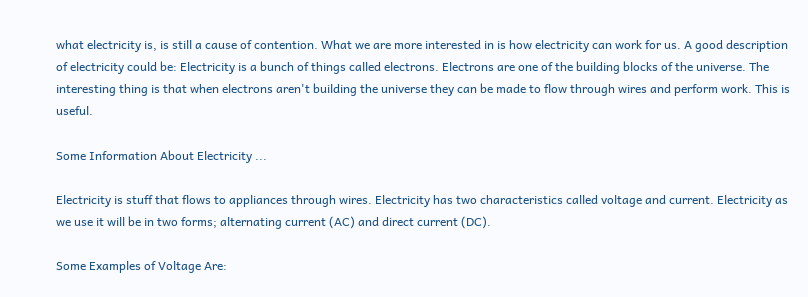what electricity is, is still a cause of contention. What we are more interested in is how electricity can work for us. A good description of electricity could be: Electricity is a bunch of things called electrons. Electrons are one of the building blocks of the universe. The interesting thing is that when electrons aren't building the universe they can be made to flow through wires and perform work. This is useful.

Some Information About Electricity ...

Electricity is stuff that flows to appliances through wires. Electricity has two characteristics called voltage and current. Electricity as we use it will be in two forms; alternating current (AC) and direct current (DC).

Some Examples of Voltage Are: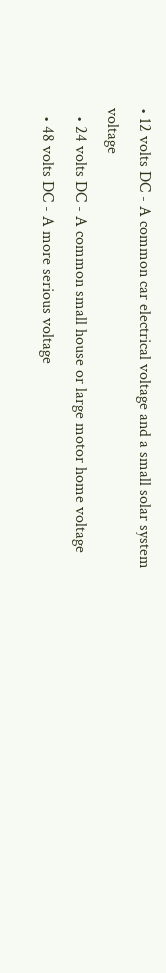• 12 volts DC - A common car electrical voltage and a small solar system voltage
  • 24 volts DC - A common small house or large motor home voltage
  • 48 volts DC - A more serious voltage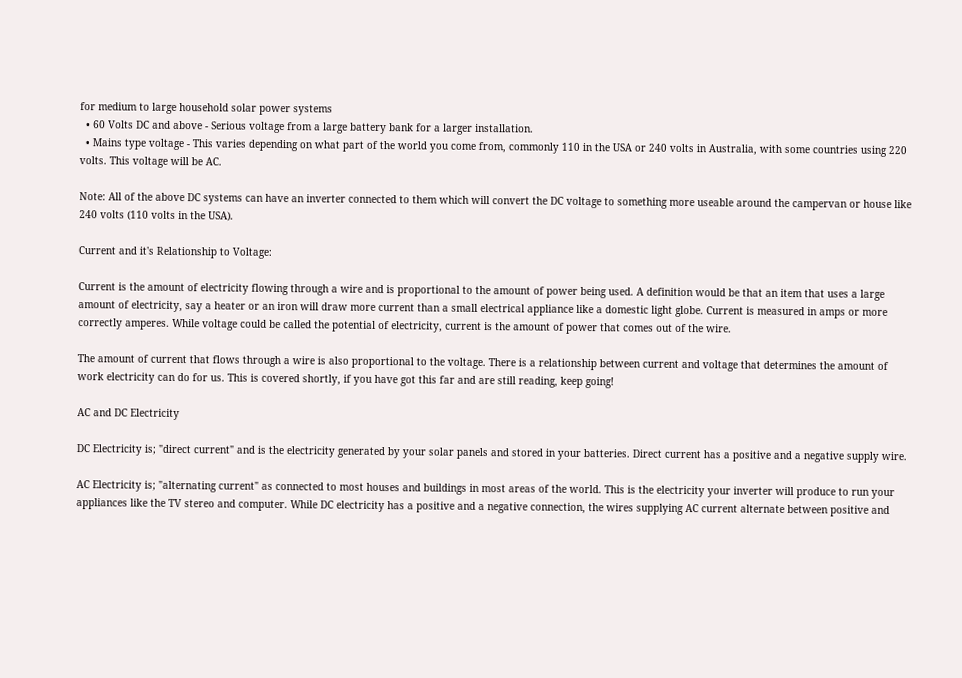for medium to large household solar power systems
  • 60 Volts DC and above - Serious voltage from a large battery bank for a larger installation.
  • Mains type voltage - This varies depending on what part of the world you come from, commonly 110 in the USA or 240 volts in Australia, with some countries using 220 volts. This voltage will be AC.

Note: All of the above DC systems can have an inverter connected to them which will convert the DC voltage to something more useable around the campervan or house like 240 volts (110 volts in the USA).

Current and it's Relationship to Voltage:

Current is the amount of electricity flowing through a wire and is proportional to the amount of power being used. A definition would be that an item that uses a large amount of electricity, say a heater or an iron will draw more current than a small electrical appliance like a domestic light globe. Current is measured in amps or more correctly amperes. While voltage could be called the potential of electricity, current is the amount of power that comes out of the wire.

The amount of current that flows through a wire is also proportional to the voltage. There is a relationship between current and voltage that determines the amount of work electricity can do for us. This is covered shortly, if you have got this far and are still reading, keep going!

AC and DC Electricity

DC Electricity is; "direct current" and is the electricity generated by your solar panels and stored in your batteries. Direct current has a positive and a negative supply wire.

AC Electricity is; "alternating current" as connected to most houses and buildings in most areas of the world. This is the electricity your inverter will produce to run your appliances like the TV stereo and computer. While DC electricity has a positive and a negative connection, the wires supplying AC current alternate between positive and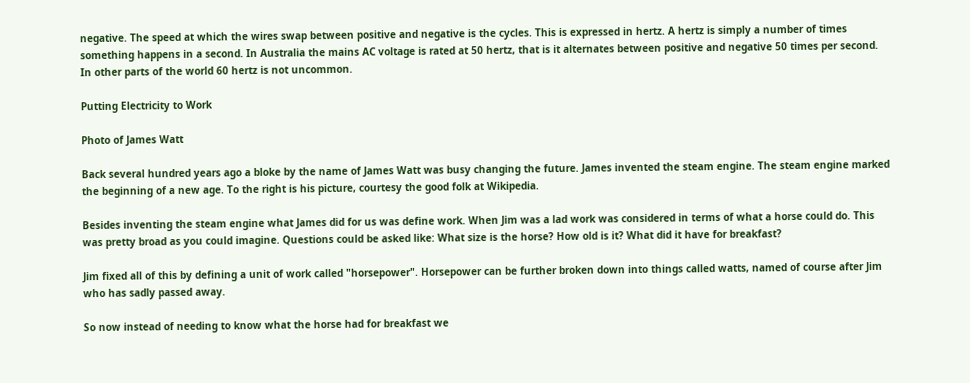negative. The speed at which the wires swap between positive and negative is the cycles. This is expressed in hertz. A hertz is simply a number of times something happens in a second. In Australia the mains AC voltage is rated at 50 hertz, that is it alternates between positive and negative 50 times per second. In other parts of the world 60 hertz is not uncommon.

Putting Electricity to Work

Photo of James Watt

Back several hundred years ago a bloke by the name of James Watt was busy changing the future. James invented the steam engine. The steam engine marked the beginning of a new age. To the right is his picture, courtesy the good folk at Wikipedia.

Besides inventing the steam engine what James did for us was define work. When Jim was a lad work was considered in terms of what a horse could do. This was pretty broad as you could imagine. Questions could be asked like: What size is the horse? How old is it? What did it have for breakfast?

Jim fixed all of this by defining a unit of work called "horsepower". Horsepower can be further broken down into things called watts, named of course after Jim who has sadly passed away.

So now instead of needing to know what the horse had for breakfast we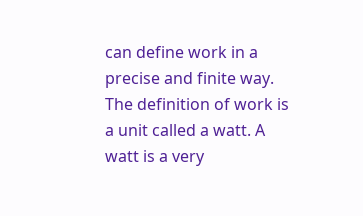can define work in a precise and finite way. The definition of work is a unit called a watt. A watt is a very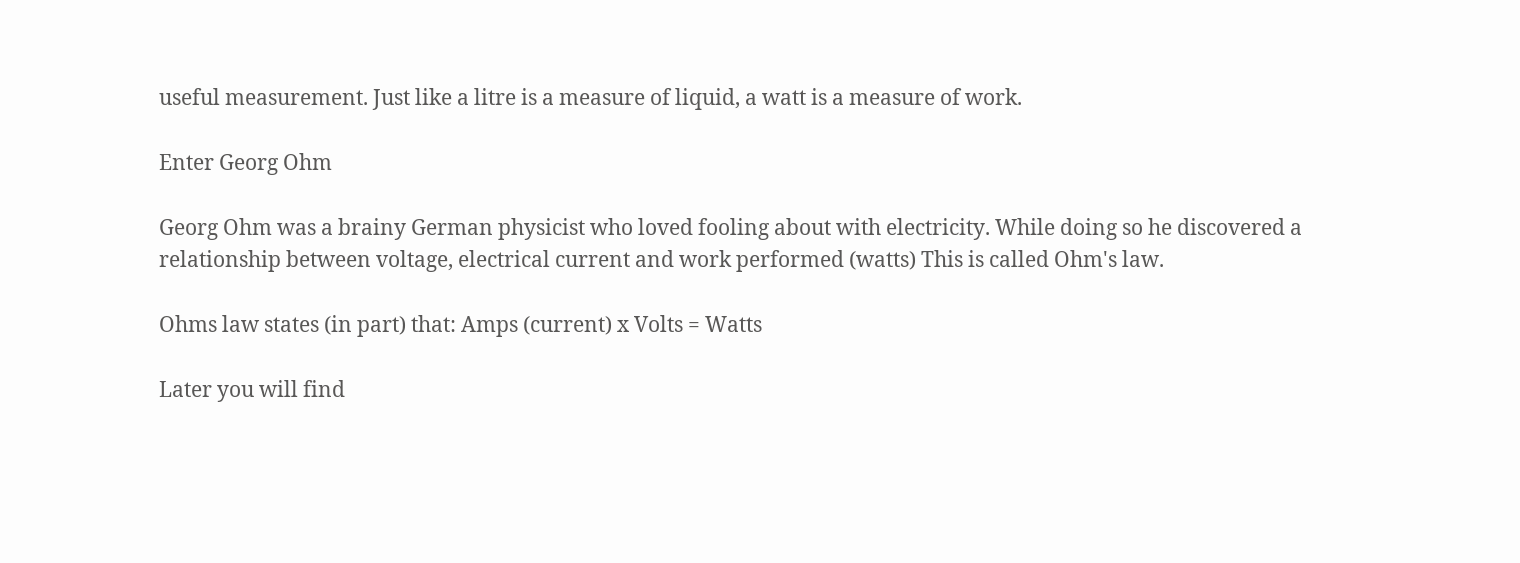useful measurement. Just like a litre is a measure of liquid, a watt is a measure of work.

Enter Georg Ohm

Georg Ohm was a brainy German physicist who loved fooling about with electricity. While doing so he discovered a relationship between voltage, electrical current and work performed (watts) This is called Ohm's law.

Ohms law states (in part) that: Amps (current) x Volts = Watts

Later you will find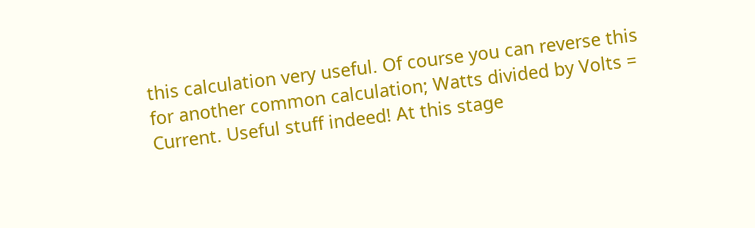this calculation very useful. Of course you can reverse this for another common calculation; Watts divided by Volts = Current. Useful stuff indeed! At this stage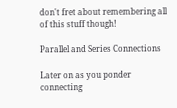don't fret about remembering all of this stuff though!

Parallel and Series Connections

Later on as you ponder connecting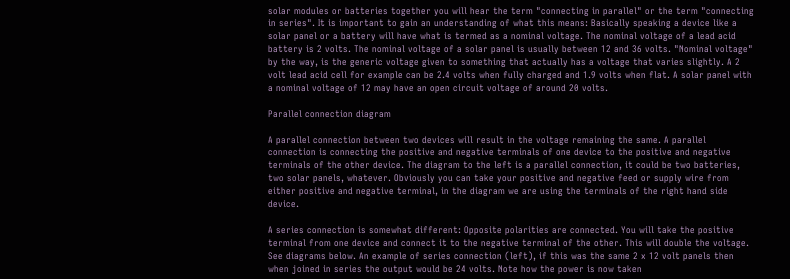solar modules or batteries together you will hear the term "connecting in parallel" or the term "connecting in series". It is important to gain an understanding of what this means: Basically speaking a device like a solar panel or a battery will have what is termed as a nominal voltage. The nominal voltage of a lead acid battery is 2 volts. The nominal voltage of a solar panel is usually between 12 and 36 volts. "Nominal voltage" by the way, is the generic voltage given to something that actually has a voltage that varies slightly. A 2 volt lead acid cell for example can be 2.4 volts when fully charged and 1.9 volts when flat. A solar panel with a nominal voltage of 12 may have an open circuit voltage of around 20 volts.

Parallel connection diagram

A parallel connection between two devices will result in the voltage remaining the same. A parallel connection is connecting the positive and negative terminals of one device to the positive and negative terminals of the other device. The diagram to the left is a parallel connection, it could be two batteries, two solar panels, whatever. Obviously you can take your positive and negative feed or supply wire from either positive and negative terminal, in the diagram we are using the terminals of the right hand side device.

A series connection is somewhat different: Opposite polarities are connected. You will take the positive terminal from one device and connect it to the negative terminal of the other. This will double the voltage. See diagrams below. An example of series connection (left), if this was the same 2 x 12 volt panels then when joined in series the output would be 24 volts. Note how the power is now taken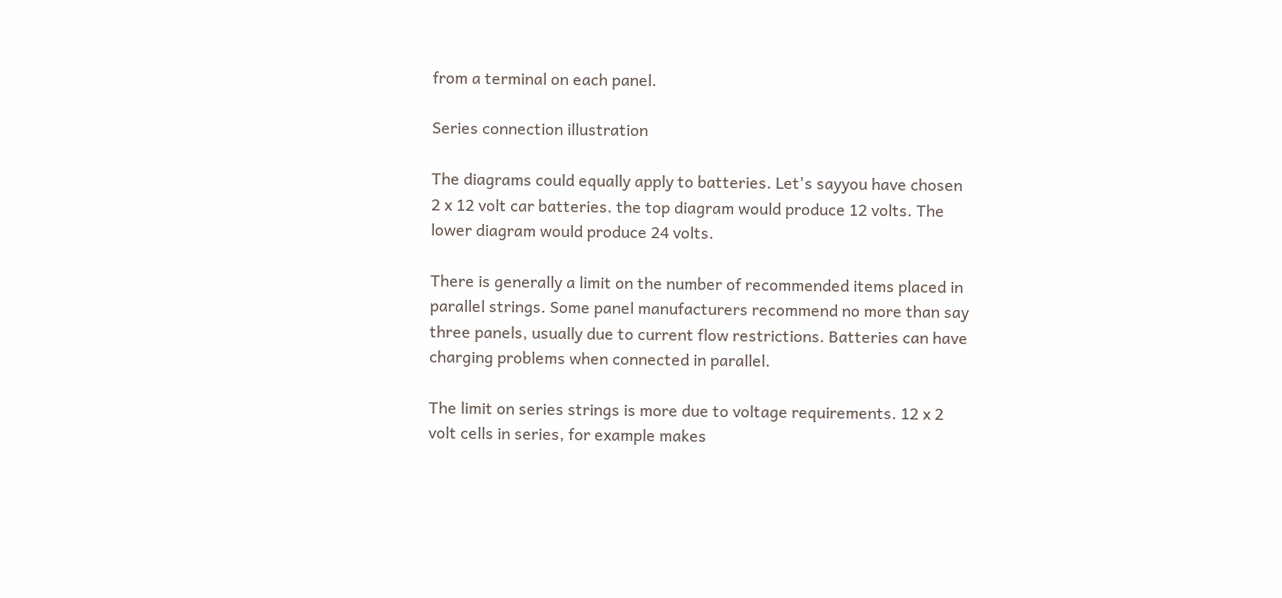from a terminal on each panel.

Series connection illustration

The diagrams could equally apply to batteries. Let's sayyou have chosen 2 x 12 volt car batteries. the top diagram would produce 12 volts. The lower diagram would produce 24 volts.

There is generally a limit on the number of recommended items placed in parallel strings. Some panel manufacturers recommend no more than say three panels, usually due to current flow restrictions. Batteries can have charging problems when connected in parallel.

The limit on series strings is more due to voltage requirements. 12 x 2 volt cells in series, for example makes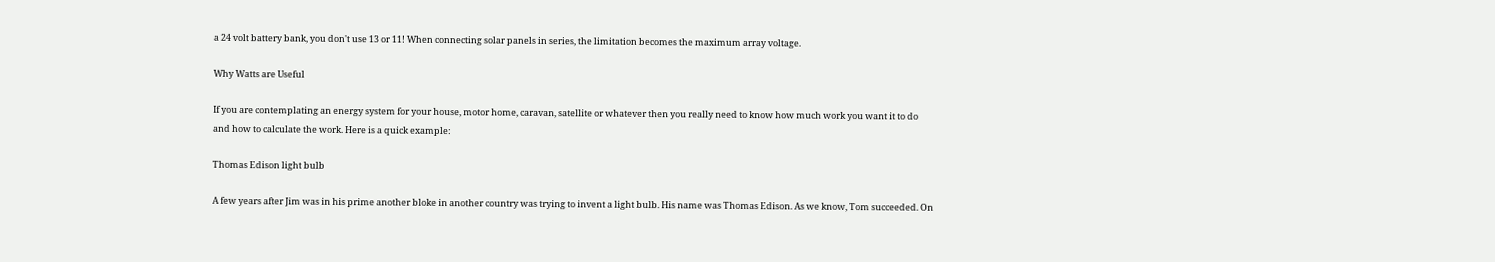a 24 volt battery bank, you don't use 13 or 11! When connecting solar panels in series, the limitation becomes the maximum array voltage.

Why Watts are Useful

If you are contemplating an energy system for your house, motor home, caravan, satellite or whatever then you really need to know how much work you want it to do and how to calculate the work. Here is a quick example:

Thomas Edison light bulb

A few years after Jim was in his prime another bloke in another country was trying to invent a light bulb. His name was Thomas Edison. As we know, Tom succeeded. On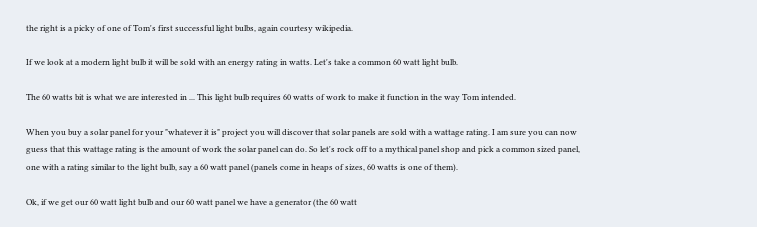the right is a picky of one of Tom's first successful light bulbs, again courtesy wikipedia.

If we look at a modern light bulb it will be sold with an energy rating in watts. Let's take a common 60 watt light bulb.

The 60 watts bit is what we are interested in ... This light bulb requires 60 watts of work to make it function in the way Tom intended.

When you buy a solar panel for your "whatever it is" project you will discover that solar panels are sold with a wattage rating. I am sure you can now guess that this wattage rating is the amount of work the solar panel can do. So let's rock off to a mythical panel shop and pick a common sized panel, one with a rating similar to the light bulb, say a 60 watt panel (panels come in heaps of sizes, 60 watts is one of them).

Ok, if we get our 60 watt light bulb and our 60 watt panel we have a generator (the 60 watt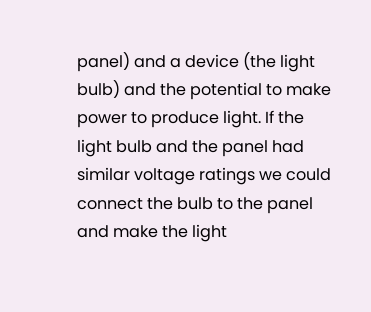panel) and a device (the light bulb) and the potential to make power to produce light. If the light bulb and the panel had similar voltage ratings we could connect the bulb to the panel and make the light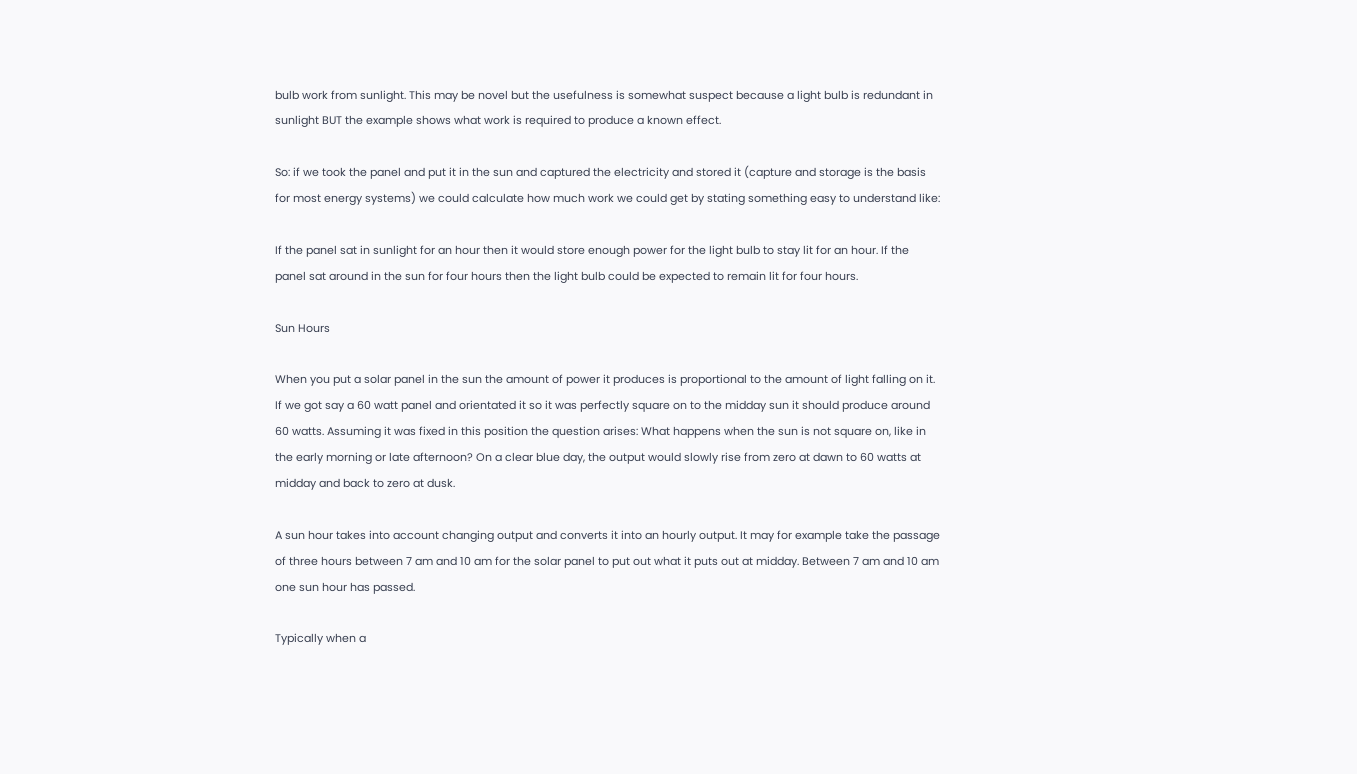bulb work from sunlight. This may be novel but the usefulness is somewhat suspect because a light bulb is redundant in sunlight BUT the example shows what work is required to produce a known effect.

So: if we took the panel and put it in the sun and captured the electricity and stored it (capture and storage is the basis for most energy systems) we could calculate how much work we could get by stating something easy to understand like:

If the panel sat in sunlight for an hour then it would store enough power for the light bulb to stay lit for an hour. If the panel sat around in the sun for four hours then the light bulb could be expected to remain lit for four hours.

Sun Hours

When you put a solar panel in the sun the amount of power it produces is proportional to the amount of light falling on it. If we got say a 60 watt panel and orientated it so it was perfectly square on to the midday sun it should produce around 60 watts. Assuming it was fixed in this position the question arises: What happens when the sun is not square on, like in the early morning or late afternoon? On a clear blue day, the output would slowly rise from zero at dawn to 60 watts at midday and back to zero at dusk.

A sun hour takes into account changing output and converts it into an hourly output. It may for example take the passage of three hours between 7 am and 10 am for the solar panel to put out what it puts out at midday. Between 7 am and 10 am one sun hour has passed.

Typically when a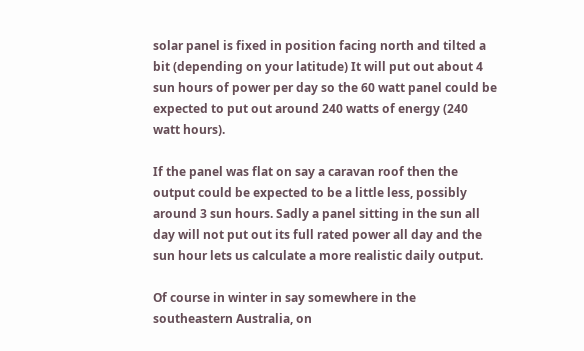solar panel is fixed in position facing north and tilted a bit (depending on your latitude) It will put out about 4 sun hours of power per day so the 60 watt panel could be expected to put out around 240 watts of energy (240 watt hours).

If the panel was flat on say a caravan roof then the output could be expected to be a little less, possibly around 3 sun hours. Sadly a panel sitting in the sun all day will not put out its full rated power all day and the sun hour lets us calculate a more realistic daily output.

Of course in winter in say somewhere in the southeastern Australia, on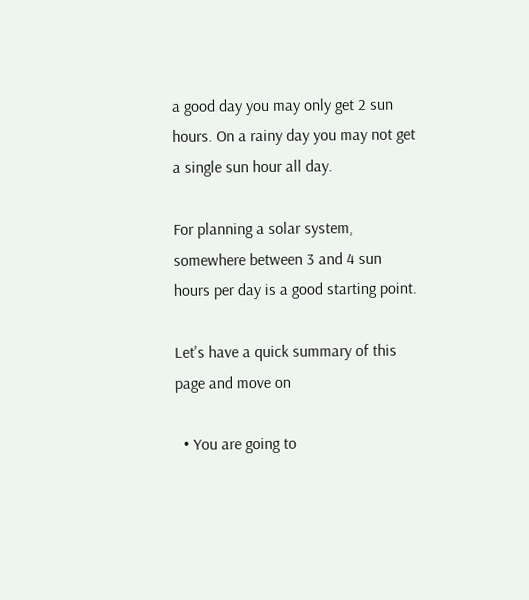a good day you may only get 2 sun hours. On a rainy day you may not get a single sun hour all day.

For planning a solar system, somewhere between 3 and 4 sun hours per day is a good starting point.

Let's have a quick summary of this page and move on

  • You are going to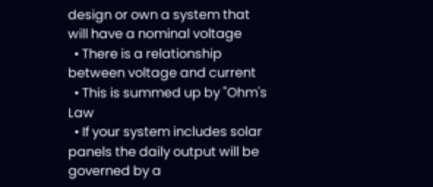design or own a system that will have a nominal voltage
  • There is a relationship between voltage and current
  • This is summed up by "Ohm's Law
  • If your system includes solar panels the daily output will be governed by a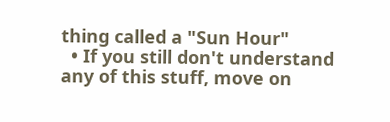thing called a "Sun Hour"
  • If you still don't understand any of this stuff, move on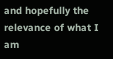and hopefully the relevance of what I am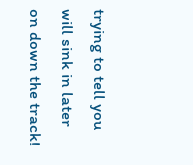trying to tell you will sink in later on down the track!